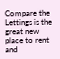Compare the Lettings is the great new place to rent and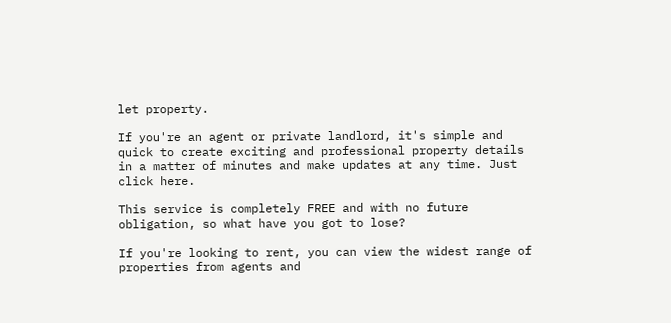let property.

If you're an agent or private landlord, it's simple and quick to create exciting and professional property details in a matter of minutes and make updates at any time. Just click here.

This service is completely FREE and with no future obligation, so what have you got to lose?

If you're looking to rent, you can view the widest range of properties from agents and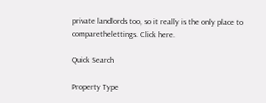private landlords too, so it really is the only place to comparethelettings. Click here.

Quick Search

Property Type